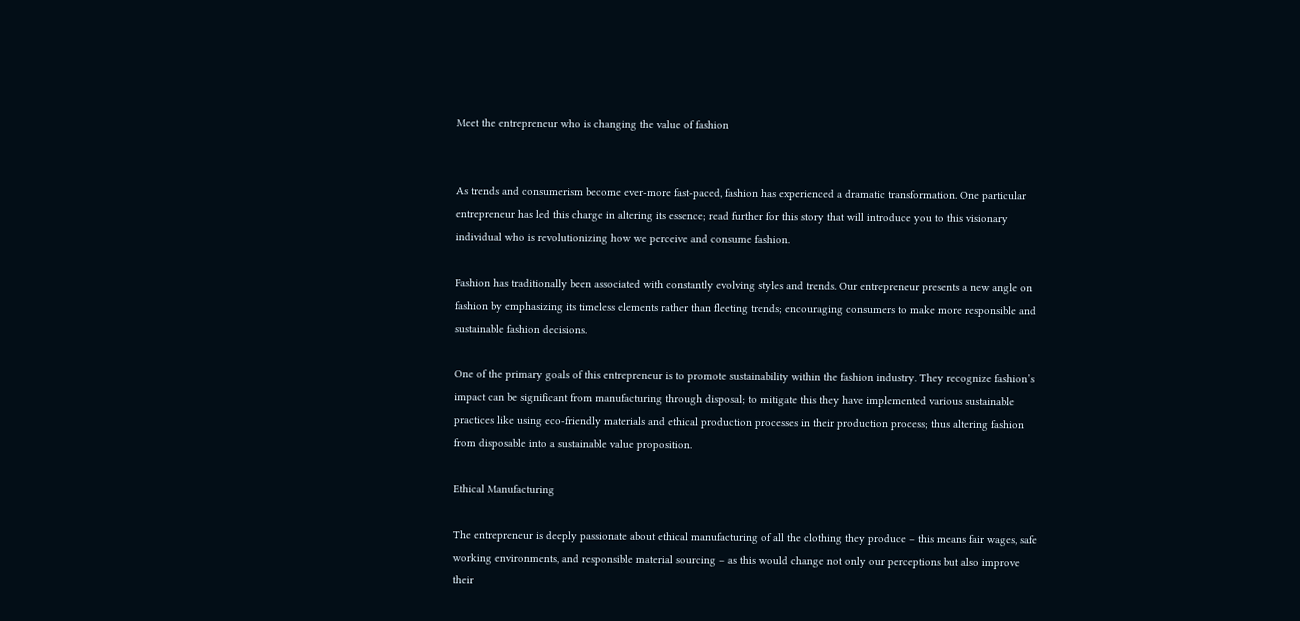Meet the entrepreneur who is changing the value of fashion


As trends and consumerism become ever-more fast-paced, fashion has experienced a dramatic transformation. One particular entrepreneur has led this charge in altering its essence; read further for this story that will introduce you to this visionary individual who is revolutionizing how we perceive and consume fashion.

Fashion has traditionally been associated with constantly evolving styles and trends. Our entrepreneur presents a new angle on fashion by emphasizing its timeless elements rather than fleeting trends; encouraging consumers to make more responsible and sustainable fashion decisions.

One of the primary goals of this entrepreneur is to promote sustainability within the fashion industry. They recognize fashion’s impact can be significant from manufacturing through disposal; to mitigate this they have implemented various sustainable practices like using eco-friendly materials and ethical production processes in their production process; thus altering fashion from disposable into a sustainable value proposition.

Ethical Manufacturing

The entrepreneur is deeply passionate about ethical manufacturing of all the clothing they produce – this means fair wages, safe working environments, and responsible material sourcing – as this would change not only our perceptions but also improve their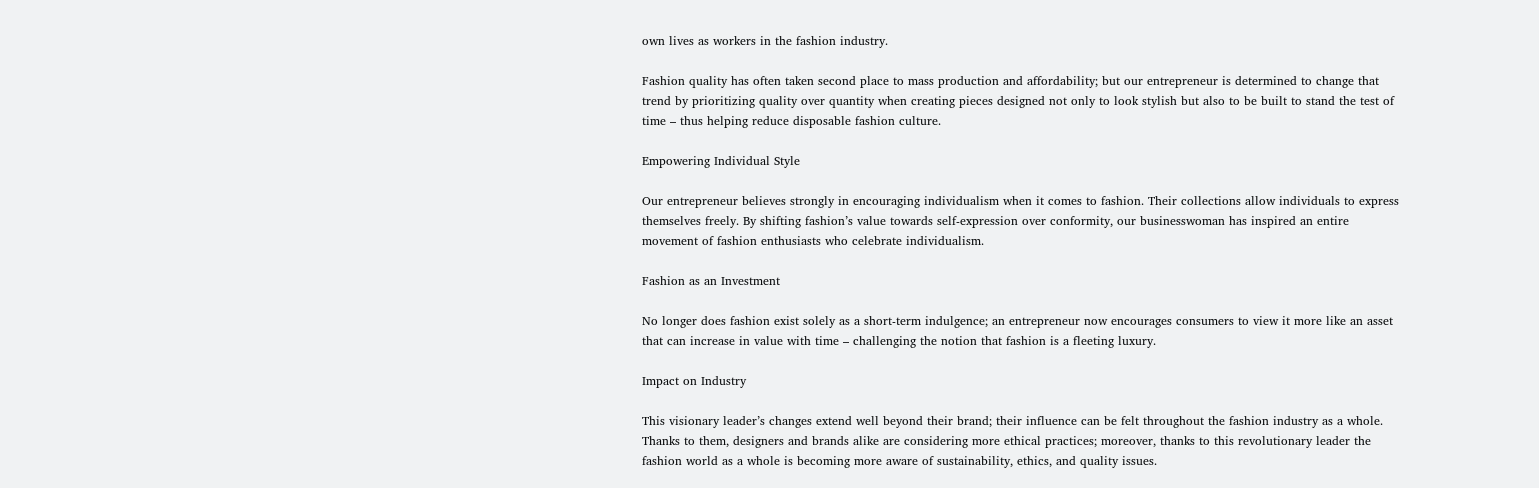own lives as workers in the fashion industry.

Fashion quality has often taken second place to mass production and affordability; but our entrepreneur is determined to change that trend by prioritizing quality over quantity when creating pieces designed not only to look stylish but also to be built to stand the test of time – thus helping reduce disposable fashion culture.

Empowering Individual Style

Our entrepreneur believes strongly in encouraging individualism when it comes to fashion. Their collections allow individuals to express themselves freely. By shifting fashion’s value towards self-expression over conformity, our businesswoman has inspired an entire movement of fashion enthusiasts who celebrate individualism.

Fashion as an Investment

No longer does fashion exist solely as a short-term indulgence; an entrepreneur now encourages consumers to view it more like an asset that can increase in value with time – challenging the notion that fashion is a fleeting luxury.

Impact on Industry

This visionary leader’s changes extend well beyond their brand; their influence can be felt throughout the fashion industry as a whole. Thanks to them, designers and brands alike are considering more ethical practices; moreover, thanks to this revolutionary leader the fashion world as a whole is becoming more aware of sustainability, ethics, and quality issues.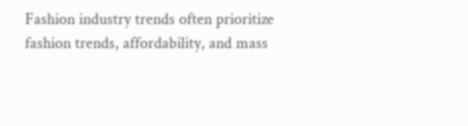Fashion industry trends often prioritize fashion trends, affordability, and mass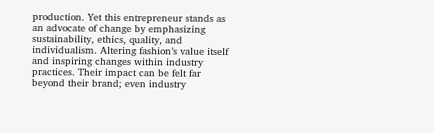production. Yet this entrepreneur stands as an advocate of change by emphasizing sustainability, ethics, quality, and individualism. Altering fashion’s value itself and inspiring changes within industry practices. Their impact can be felt far beyond their brand; even industry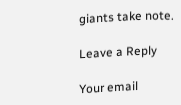giants take note.

Leave a Reply

Your email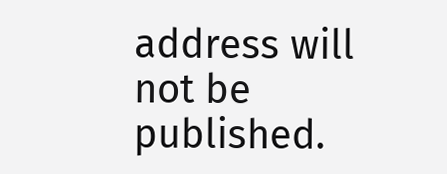address will not be published.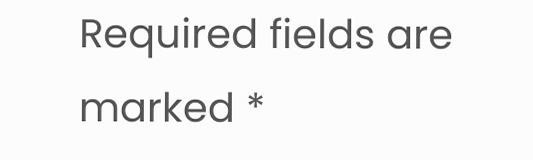Required fields are marked *